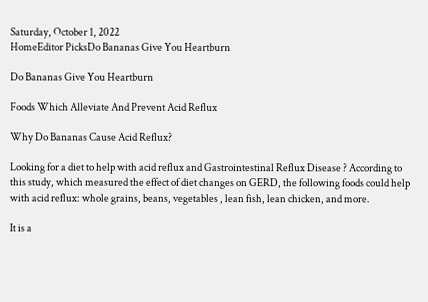Saturday, October 1, 2022
HomeEditor PicksDo Bananas Give You Heartburn

Do Bananas Give You Heartburn

Foods Which Alleviate And Prevent Acid Reflux

Why Do Bananas Cause Acid Reflux?

Looking for a diet to help with acid reflux and Gastrointestinal Reflux Disease ? According to this study, which measured the effect of diet changes on GERD, the following foods could help with acid reflux: whole grains, beans, vegetables , lean fish, lean chicken, and more.

It is a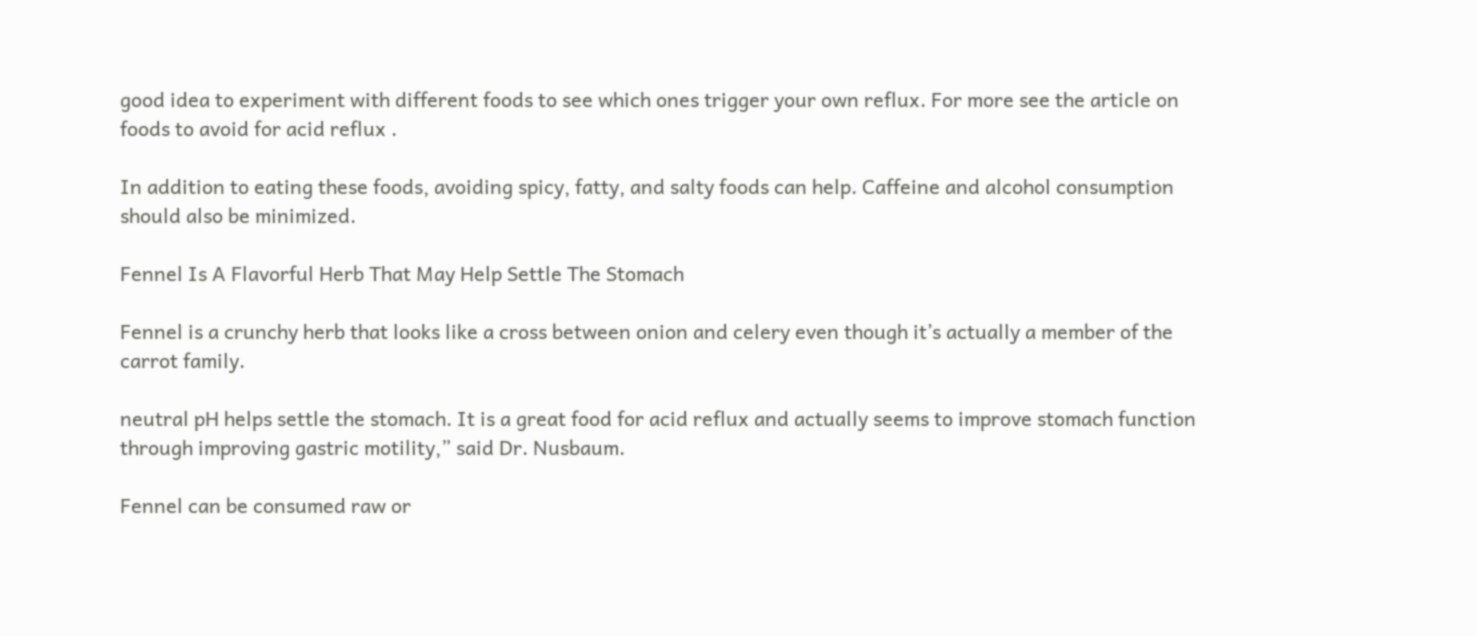good idea to experiment with different foods to see which ones trigger your own reflux. For more see the article on foods to avoid for acid reflux .

In addition to eating these foods, avoiding spicy, fatty, and salty foods can help. Caffeine and alcohol consumption should also be minimized.

Fennel Is A Flavorful Herb That May Help Settle The Stomach

Fennel is a crunchy herb that looks like a cross between onion and celery even though it’s actually a member of the carrot family.

neutral pH helps settle the stomach. It is a great food for acid reflux and actually seems to improve stomach function through improving gastric motility,” said Dr. Nusbaum.

Fennel can be consumed raw or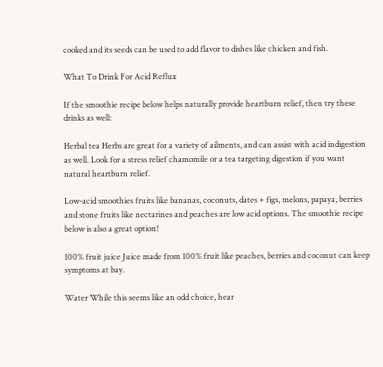cooked and its seeds can be used to add flavor to dishes like chicken and fish.

What To Drink For Acid Reflux

If the smoothie recipe below helps naturally provide heartburn relief, then try these drinks as well:

Herbal tea Herbs are great for a variety of ailments, and can assist with acid indigestion as well. Look for a stress relief chamomile or a tea targeting digestion if you want natural heartburn relief.

Low-acid smoothies fruits like bananas, coconuts, dates + figs, melons, papaya, berries and stone fruits like nectarines and peaches are low acid options. The smoothie recipe below is also a great option!

100% fruit juice Juice made from 100% fruit like peaches, berries and coconut can keep symptoms at bay.

Water While this seems like an odd choice, hear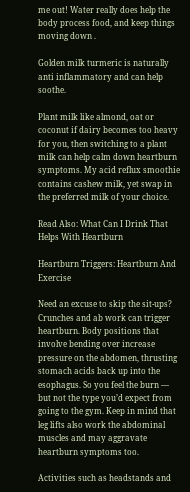me out! Water really does help the body process food, and keep things moving down .

Golden milk turmeric is naturally anti inflammatory and can help soothe.

Plant milk like almond, oat or coconut if dairy becomes too heavy for you, then switching to a plant milk can help calm down heartburn symptoms. My acid reflux smoothie contains cashew milk, yet swap in the preferred milk of your choice.

Read Also: What Can I Drink That Helps With Heartburn

Heartburn Triggers: Heartburn And Exercise

Need an excuse to skip the sit-ups? Crunches and ab work can trigger heartburn. Body positions that involve bending over increase pressure on the abdomen, thrusting stomach acids back up into the esophagus. So you feel the burn — but not the type you’d expect from going to the gym. Keep in mind that leg lifts also work the abdominal muscles and may aggravate heartburn symptoms too.

Activities such as headstands and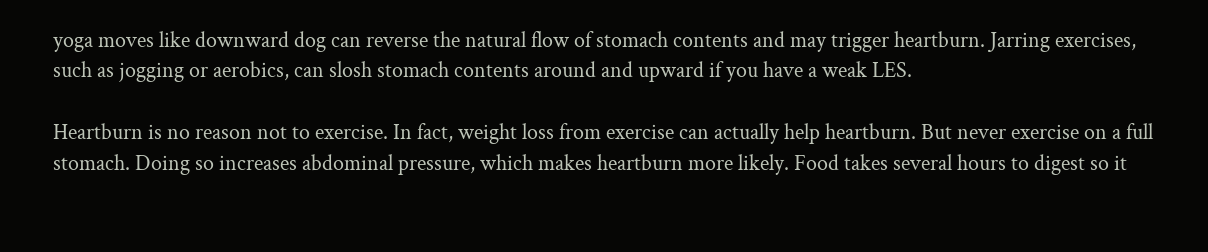yoga moves like downward dog can reverse the natural flow of stomach contents and may trigger heartburn. Jarring exercises, such as jogging or aerobics, can slosh stomach contents around and upward if you have a weak LES.

Heartburn is no reason not to exercise. In fact, weight loss from exercise can actually help heartburn. But never exercise on a full stomach. Doing so increases abdominal pressure, which makes heartburn more likely. Food takes several hours to digest so it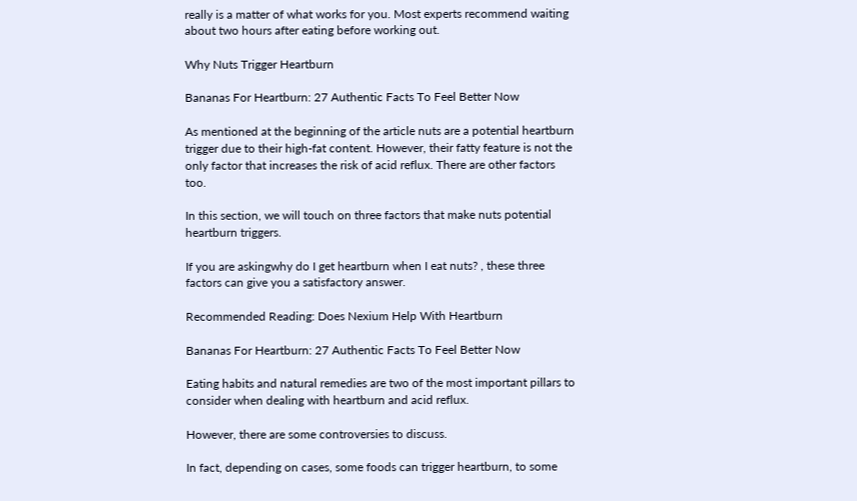really is a matter of what works for you. Most experts recommend waiting about two hours after eating before working out.

Why Nuts Trigger Heartburn

Bananas For Heartburn: 27 Authentic Facts To Feel Better Now

As mentioned at the beginning of the article nuts are a potential heartburn trigger due to their high-fat content. However, their fatty feature is not the only factor that increases the risk of acid reflux. There are other factors too.

In this section, we will touch on three factors that make nuts potential heartburn triggers.

If you are askingwhy do I get heartburn when I eat nuts? , these three factors can give you a satisfactory answer.

Recommended Reading: Does Nexium Help With Heartburn

Bananas For Heartburn: 27 Authentic Facts To Feel Better Now

Eating habits and natural remedies are two of the most important pillars to consider when dealing with heartburn and acid reflux.

However, there are some controversies to discuss.

In fact, depending on cases, some foods can trigger heartburn, to some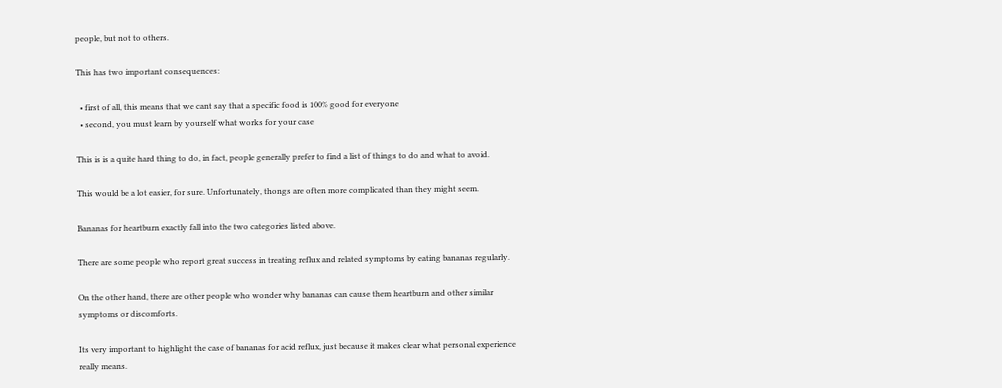people, but not to others.

This has two important consequences:

  • first of all, this means that we cant say that a specific food is 100% good for everyone
  • second, you must learn by yourself what works for your case

This is is a quite hard thing to do, in fact, people generally prefer to find a list of things to do and what to avoid.

This would be a lot easier, for sure. Unfortunately, thongs are often more complicated than they might seem.

Bananas for heartburn exactly fall into the two categories listed above.

There are some people who report great success in treating reflux and related symptoms by eating bananas regularly.

On the other hand, there are other people who wonder why bananas can cause them heartburn and other similar symptoms or discomforts.

Its very important to highlight the case of bananas for acid reflux, just because it makes clear what personal experience really means.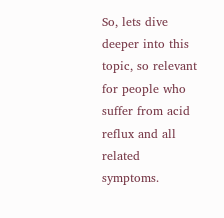So, lets dive deeper into this topic, so relevant for people who suffer from acid reflux and all related symptoms.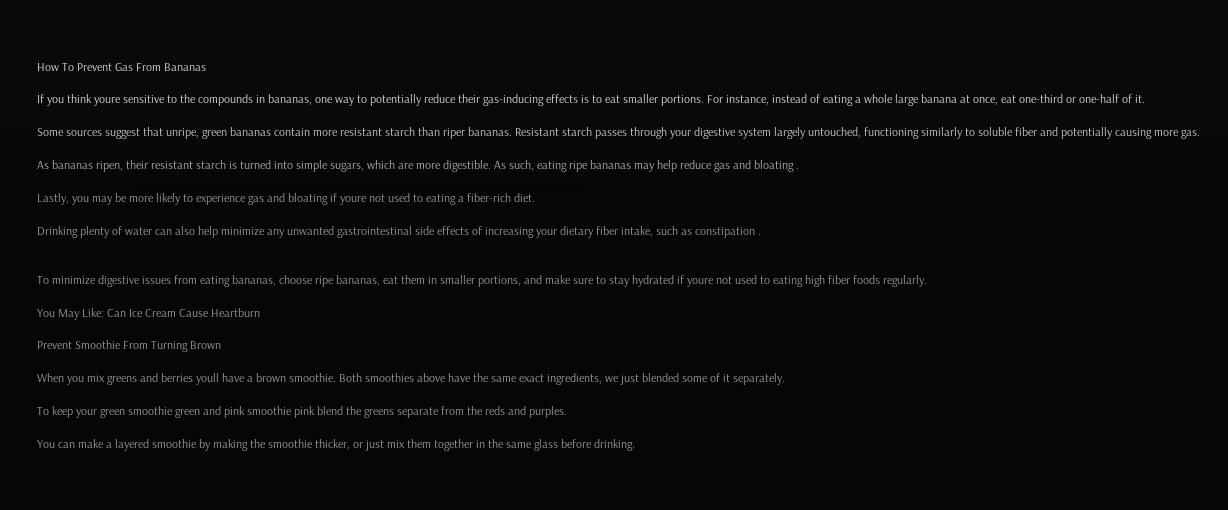How To Prevent Gas From Bananas

If you think youre sensitive to the compounds in bananas, one way to potentially reduce their gas-inducing effects is to eat smaller portions. For instance, instead of eating a whole large banana at once, eat one-third or one-half of it.

Some sources suggest that unripe, green bananas contain more resistant starch than riper bananas. Resistant starch passes through your digestive system largely untouched, functioning similarly to soluble fiber and potentially causing more gas.

As bananas ripen, their resistant starch is turned into simple sugars, which are more digestible. As such, eating ripe bananas may help reduce gas and bloating .

Lastly, you may be more likely to experience gas and bloating if youre not used to eating a fiber-rich diet.

Drinking plenty of water can also help minimize any unwanted gastrointestinal side effects of increasing your dietary fiber intake, such as constipation .


To minimize digestive issues from eating bananas, choose ripe bananas, eat them in smaller portions, and make sure to stay hydrated if youre not used to eating high fiber foods regularly.

You May Like: Can Ice Cream Cause Heartburn

Prevent Smoothie From Turning Brown

When you mix greens and berries youll have a brown smoothie. Both smoothies above have the same exact ingredients, we just blended some of it separately.

To keep your green smoothie green and pink smoothie pink blend the greens separate from the reds and purples.

You can make a layered smoothie by making the smoothie thicker, or just mix them together in the same glass before drinking.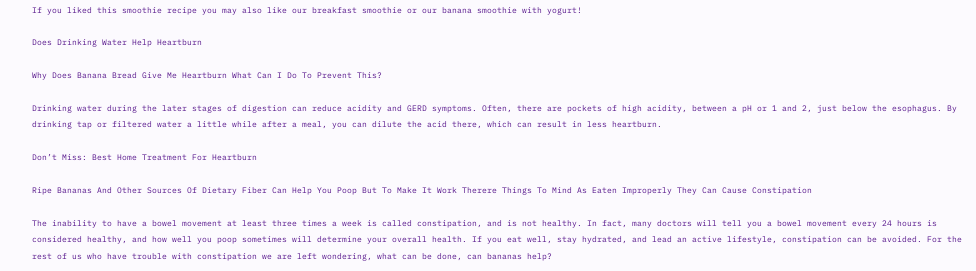If you liked this smoothie recipe you may also like our breakfast smoothie or our banana smoothie with yogurt!

Does Drinking Water Help Heartburn

Why Does Banana Bread Give Me Heartburn What Can I Do To Prevent This?

Drinking water during the later stages of digestion can reduce acidity and GERD symptoms. Often, there are pockets of high acidity, between a pH or 1 and 2, just below the esophagus. By drinking tap or filtered water a little while after a meal, you can dilute the acid there, which can result in less heartburn.

Don’t Miss: Best Home Treatment For Heartburn

Ripe Bananas And Other Sources Of Dietary Fiber Can Help You Poop But To Make It Work Therere Things To Mind As Eaten Improperly They Can Cause Constipation

The inability to have a bowel movement at least three times a week is called constipation, and is not healthy. In fact, many doctors will tell you a bowel movement every 24 hours is considered healthy, and how well you poop sometimes will determine your overall health. If you eat well, stay hydrated, and lead an active lifestyle, constipation can be avoided. For the rest of us who have trouble with constipation we are left wondering, what can be done, can bananas help?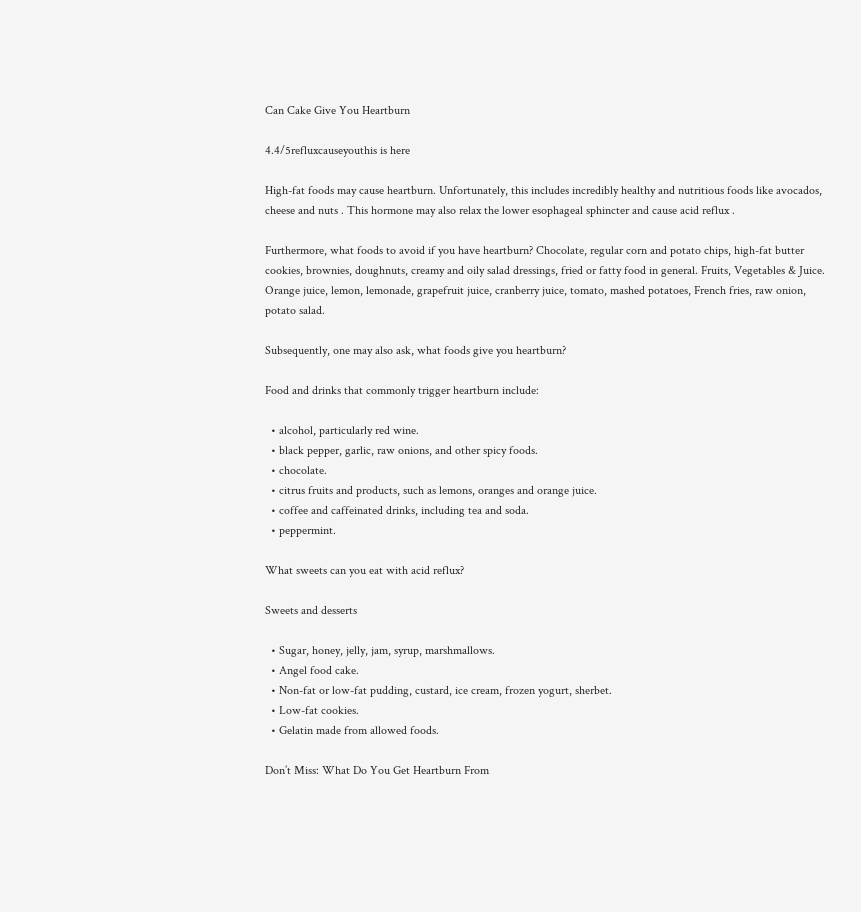Can Cake Give You Heartburn

4.4/5refluxcauseyouthis is here

High-fat foods may cause heartburn. Unfortunately, this includes incredibly healthy and nutritious foods like avocados, cheese and nuts . This hormone may also relax the lower esophageal sphincter and cause acid reflux .

Furthermore, what foods to avoid if you have heartburn? Chocolate, regular corn and potato chips, high-fat butter cookies, brownies, doughnuts, creamy and oily salad dressings, fried or fatty food in general. Fruits, Vegetables & Juice. Orange juice, lemon, lemonade, grapefruit juice, cranberry juice, tomato, mashed potatoes, French fries, raw onion, potato salad.

Subsequently, one may also ask, what foods give you heartburn?

Food and drinks that commonly trigger heartburn include:

  • alcohol, particularly red wine.
  • black pepper, garlic, raw onions, and other spicy foods.
  • chocolate.
  • citrus fruits and products, such as lemons, oranges and orange juice.
  • coffee and caffeinated drinks, including tea and soda.
  • peppermint.

What sweets can you eat with acid reflux?

Sweets and desserts

  • Sugar, honey, jelly, jam, syrup, marshmallows.
  • Angel food cake.
  • Non-fat or low-fat pudding, custard, ice cream, frozen yogurt, sherbet.
  • Low-fat cookies.
  • Gelatin made from allowed foods.

Don’t Miss: What Do You Get Heartburn From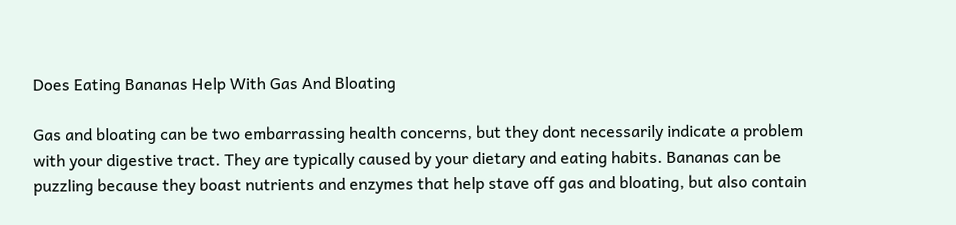Does Eating Bananas Help With Gas And Bloating

Gas and bloating can be two embarrassing health concerns, but they dont necessarily indicate a problem with your digestive tract. They are typically caused by your dietary and eating habits. Bananas can be puzzling because they boast nutrients and enzymes that help stave off gas and bloating, but also contain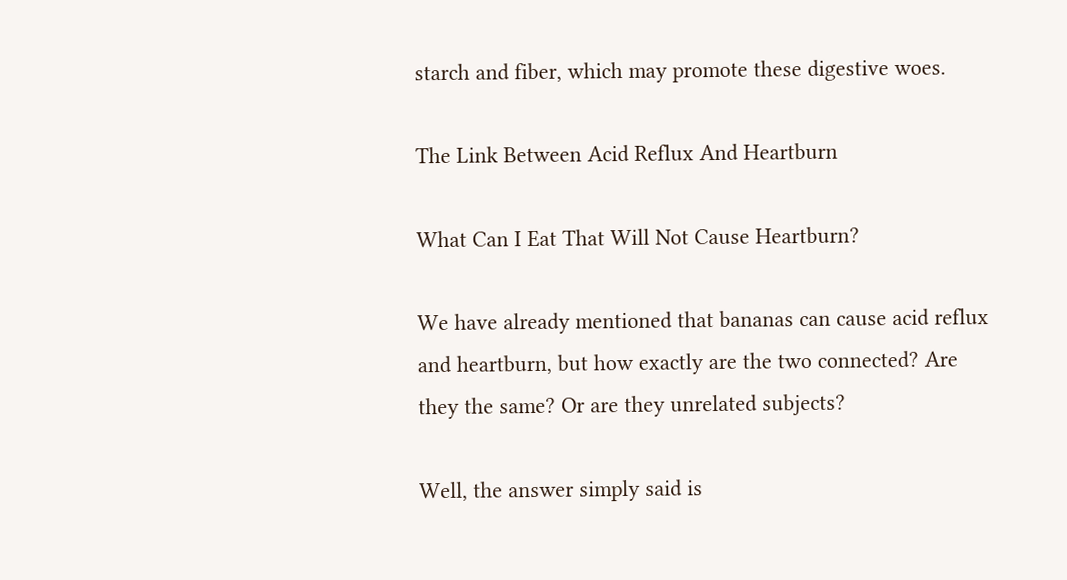starch and fiber, which may promote these digestive woes.

The Link Between Acid Reflux And Heartburn

What Can I Eat That Will Not Cause Heartburn?

We have already mentioned that bananas can cause acid reflux and heartburn, but how exactly are the two connected? Are they the same? Or are they unrelated subjects?

Well, the answer simply said is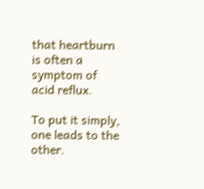that heartburn is often a symptom of acid reflux.

To put it simply, one leads to the other.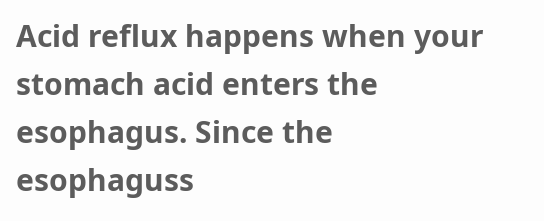Acid reflux happens when your stomach acid enters the esophagus. Since the esophaguss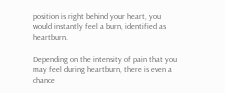position is right behind your heart, you would instantly feel a burn, identified as heartburn.

Depending on the intensity of pain that you may feel during heartburn, there is even a chance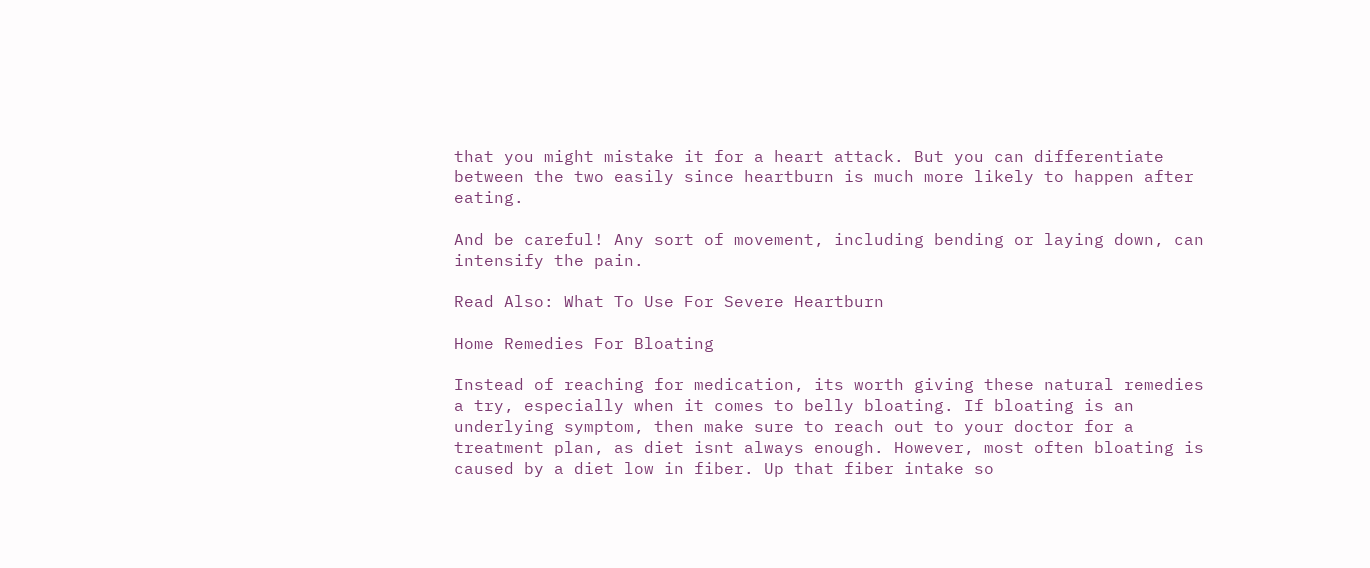that you might mistake it for a heart attack. But you can differentiate between the two easily since heartburn is much more likely to happen after eating.

And be careful! Any sort of movement, including bending or laying down, can intensify the pain.

Read Also: What To Use For Severe Heartburn

Home Remedies For Bloating

Instead of reaching for medication, its worth giving these natural remedies a try, especially when it comes to belly bloating. If bloating is an underlying symptom, then make sure to reach out to your doctor for a treatment plan, as diet isnt always enough. However, most often bloating is caused by a diet low in fiber. Up that fiber intake so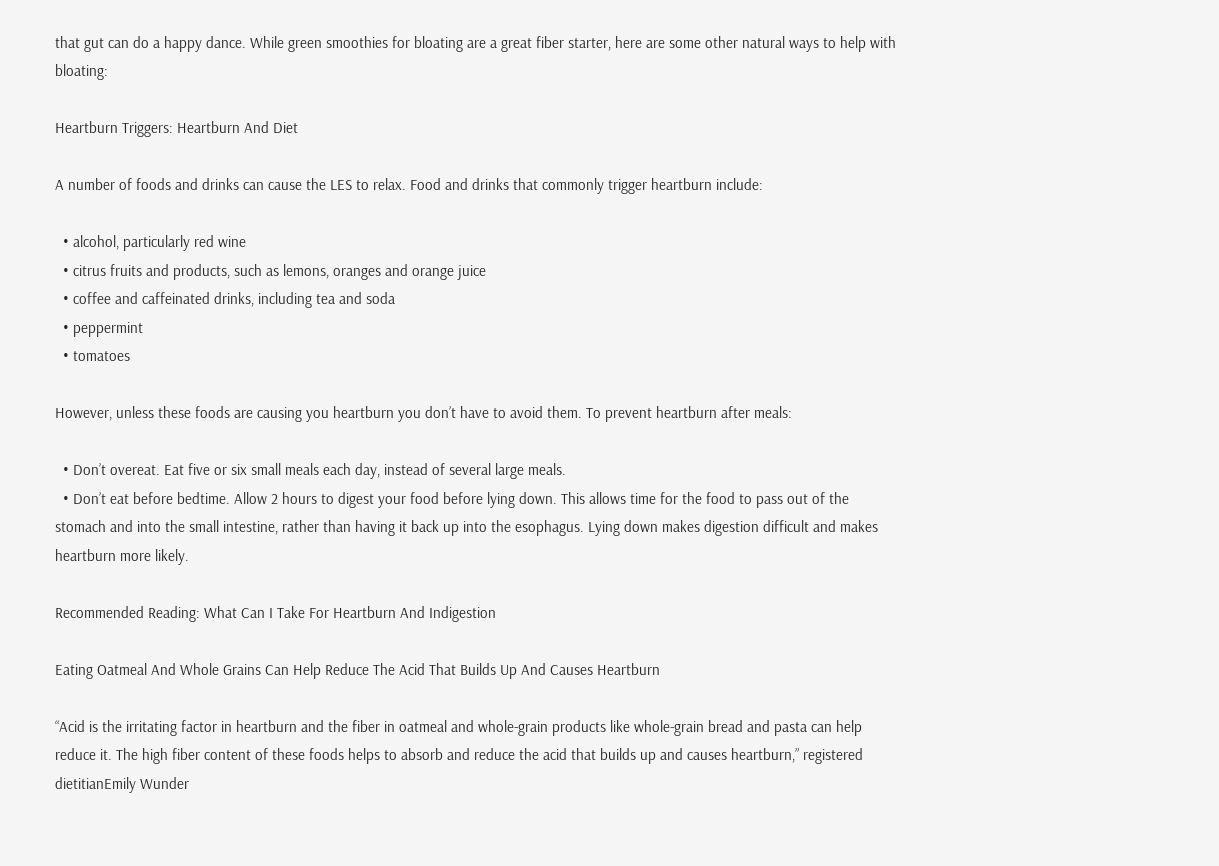that gut can do a happy dance. While green smoothies for bloating are a great fiber starter, here are some other natural ways to help with bloating:

Heartburn Triggers: Heartburn And Diet

A number of foods and drinks can cause the LES to relax. Food and drinks that commonly trigger heartburn include:

  • alcohol, particularly red wine
  • citrus fruits and products, such as lemons, oranges and orange juice
  • coffee and caffeinated drinks, including tea and soda
  • peppermint
  • tomatoes

However, unless these foods are causing you heartburn you don’t have to avoid them. To prevent heartburn after meals:

  • Don’t overeat. Eat five or six small meals each day, instead of several large meals.
  • Don’t eat before bedtime. Allow 2 hours to digest your food before lying down. This allows time for the food to pass out of the stomach and into the small intestine, rather than having it back up into the esophagus. Lying down makes digestion difficult and makes heartburn more likely.

Recommended Reading: What Can I Take For Heartburn And Indigestion

Eating Oatmeal And Whole Grains Can Help Reduce The Acid That Builds Up And Causes Heartburn

“Acid is the irritating factor in heartburn and the fiber in oatmeal and whole-grain products like whole-grain bread and pasta can help reduce it. The high fiber content of these foods helps to absorb and reduce the acid that builds up and causes heartburn,” registered dietitianEmily Wunder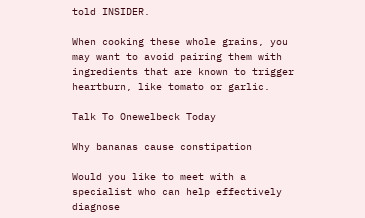told INSIDER.

When cooking these whole grains, you may want to avoid pairing them with ingredients that are known to trigger heartburn, like tomato or garlic.

Talk To Onewelbeck Today

Why bananas cause constipation

Would you like to meet with a specialist who can help effectively diagnose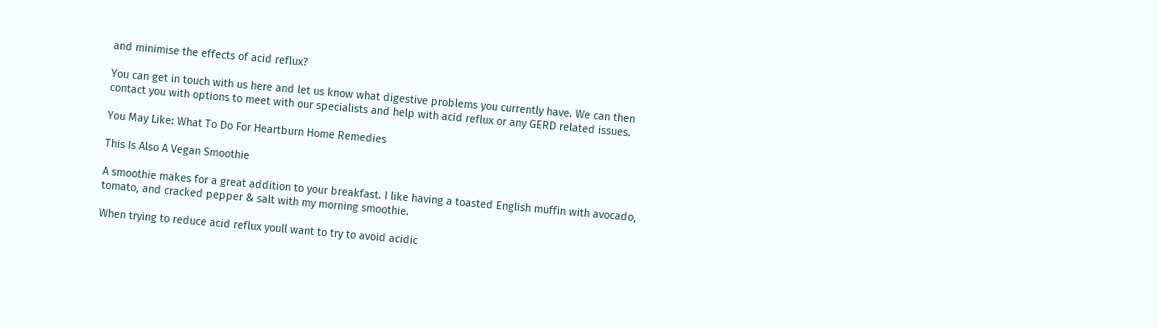and minimise the effects of acid reflux?

You can get in touch with us here and let us know what digestive problems you currently have. We can then contact you with options to meet with our specialists and help with acid reflux or any GERD related issues.

You May Like: What To Do For Heartburn Home Remedies

This Is Also A Vegan Smoothie

A smoothie makes for a great addition to your breakfast. I like having a toasted English muffin with avocado, tomato, and cracked pepper & salt with my morning smoothie.

When trying to reduce acid reflux youll want to try to avoid acidic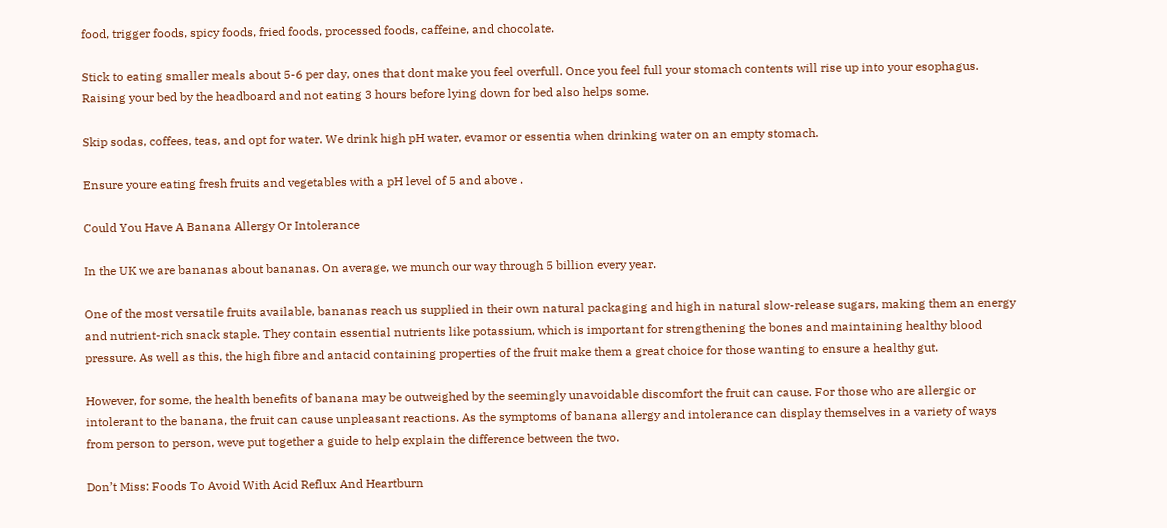food, trigger foods, spicy foods, fried foods, processed foods, caffeine, and chocolate.

Stick to eating smaller meals about 5-6 per day, ones that dont make you feel overfull. Once you feel full your stomach contents will rise up into your esophagus. Raising your bed by the headboard and not eating 3 hours before lying down for bed also helps some.

Skip sodas, coffees, teas, and opt for water. We drink high pH water, evamor or essentia when drinking water on an empty stomach.

Ensure youre eating fresh fruits and vegetables with a pH level of 5 and above .

Could You Have A Banana Allergy Or Intolerance

In the UK we are bananas about bananas. On average, we munch our way through 5 billion every year.

One of the most versatile fruits available, bananas reach us supplied in their own natural packaging and high in natural slow-release sugars, making them an energy and nutrient-rich snack staple. They contain essential nutrients like potassium, which is important for strengthening the bones and maintaining healthy blood pressure. As well as this, the high fibre and antacid containing properties of the fruit make them a great choice for those wanting to ensure a healthy gut.

However, for some, the health benefits of banana may be outweighed by the seemingly unavoidable discomfort the fruit can cause. For those who are allergic or intolerant to the banana, the fruit can cause unpleasant reactions. As the symptoms of banana allergy and intolerance can display themselves in a variety of ways from person to person, weve put together a guide to help explain the difference between the two.

Don’t Miss: Foods To Avoid With Acid Reflux And Heartburn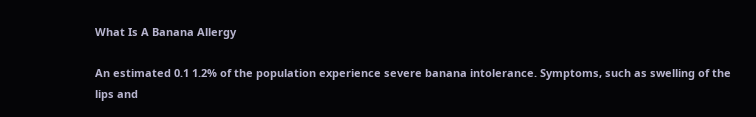What Is A Banana Allergy

An estimated 0.1 1.2% of the population experience severe banana intolerance. Symptoms, such as swelling of the lips and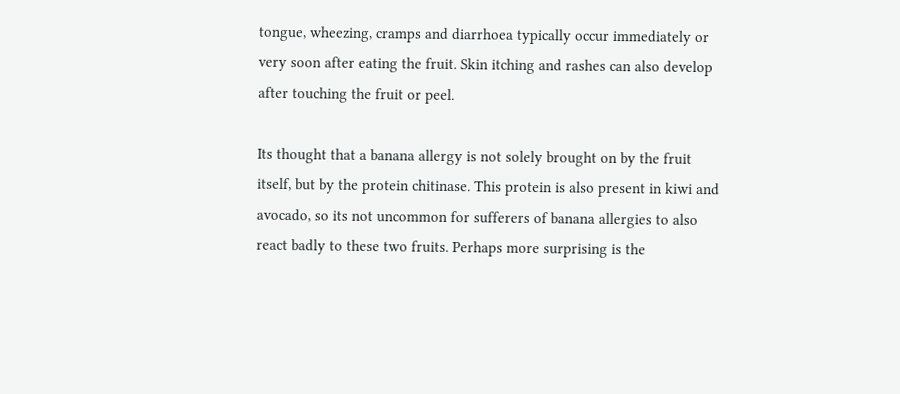tongue, wheezing, cramps and diarrhoea typically occur immediately or very soon after eating the fruit. Skin itching and rashes can also develop after touching the fruit or peel.

Its thought that a banana allergy is not solely brought on by the fruit itself, but by the protein chitinase. This protein is also present in kiwi and avocado, so its not uncommon for sufferers of banana allergies to also react badly to these two fruits. Perhaps more surprising is the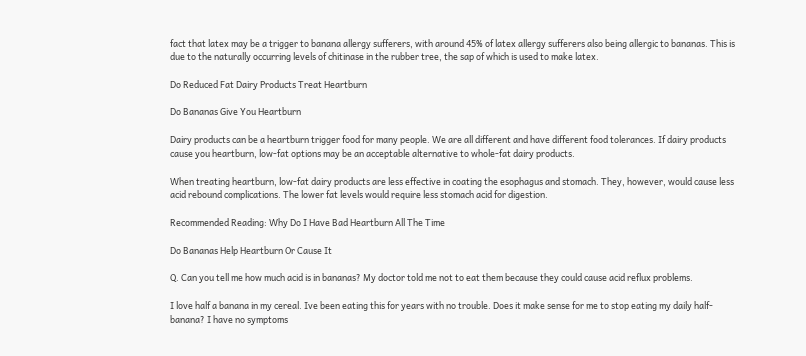fact that latex may be a trigger to banana allergy sufferers, with around 45% of latex allergy sufferers also being allergic to bananas. This is due to the naturally occurring levels of chitinase in the rubber tree, the sap of which is used to make latex.

Do Reduced Fat Dairy Products Treat Heartburn

Do Bananas Give You Heartburn

Dairy products can be a heartburn trigger food for many people. We are all different and have different food tolerances. If dairy products cause you heartburn, low-fat options may be an acceptable alternative to whole-fat dairy products.

When treating heartburn, low-fat dairy products are less effective in coating the esophagus and stomach. They, however, would cause less acid rebound complications. The lower fat levels would require less stomach acid for digestion.

Recommended Reading: Why Do I Have Bad Heartburn All The Time

Do Bananas Help Heartburn Or Cause It

Q. Can you tell me how much acid is in bananas? My doctor told me not to eat them because they could cause acid reflux problems.

I love half a banana in my cereal. Ive been eating this for years with no trouble. Does it make sense for me to stop eating my daily half-banana? I have no symptoms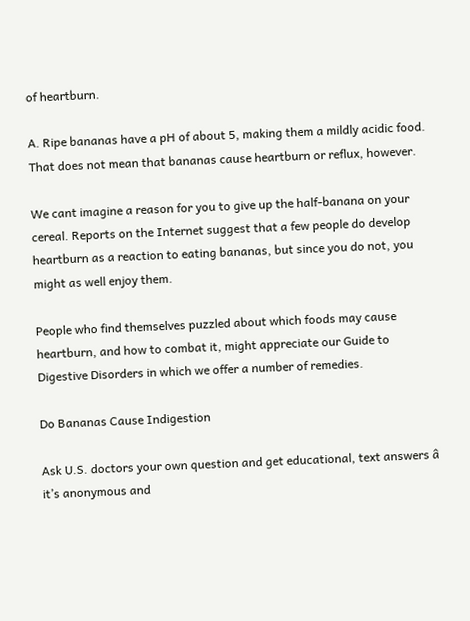of heartburn.

A. Ripe bananas have a pH of about 5, making them a mildly acidic food. That does not mean that bananas cause heartburn or reflux, however.

We cant imagine a reason for you to give up the half-banana on your cereal. Reports on the Internet suggest that a few people do develop heartburn as a reaction to eating bananas, but since you do not, you might as well enjoy them.

People who find themselves puzzled about which foods may cause heartburn, and how to combat it, might appreciate our Guide to Digestive Disorders in which we offer a number of remedies.

Do Bananas Cause Indigestion

Ask U.S. doctors your own question and get educational, text answers â it’s anonymous and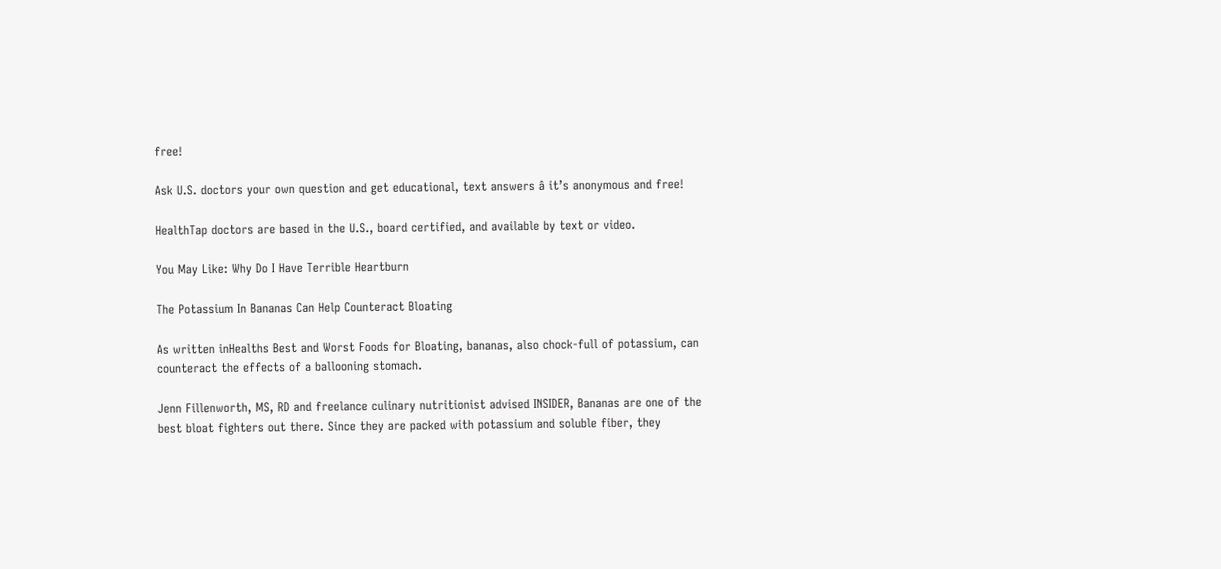free!

Ask U.S. doctors your own question and get educational, text answers â it’s anonymous and free!

HealthTap doctors are based in the U.S., board certified, and available by text or video.

You May Like: Why Do I Have Terrible Heartburn

The Potassium In Bananas Can Help Counteract Bloating

As written inHealths Best and Worst Foods for Bloating, bananas, also chock-full of potassium, can counteract the effects of a ballooning stomach.

Jenn Fillenworth, MS, RD and freelance culinary nutritionist advised INSIDER, Bananas are one of the best bloat fighters out there. Since they are packed with potassium and soluble fiber, they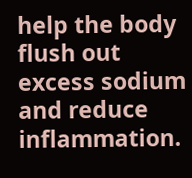help the body flush out excess sodium and reduce inflammation.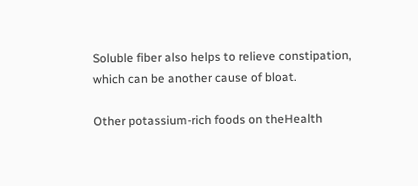Soluble fiber also helps to relieve constipation, which can be another cause of bloat.

Other potassium-rich foods on theHealth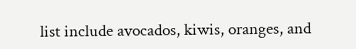list include avocados, kiwis, oranges, and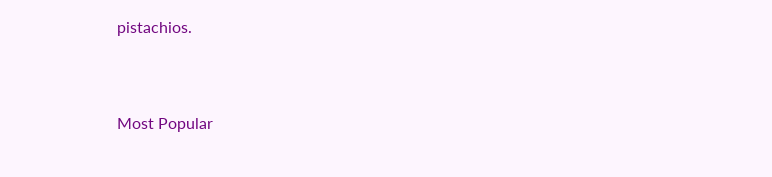pistachios.


Most Popular